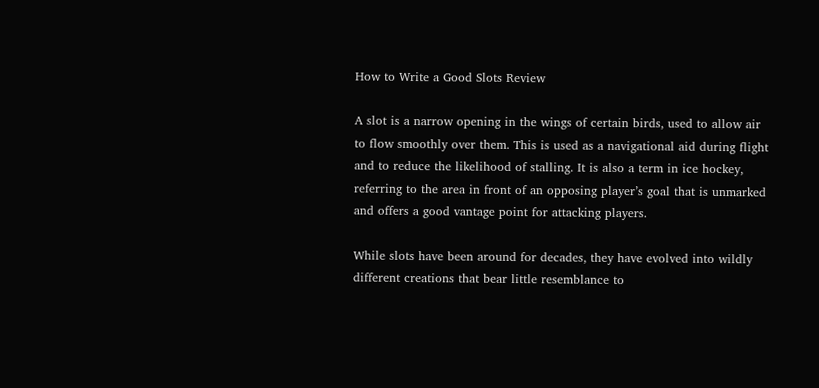How to Write a Good Slots Review

A slot is a narrow opening in the wings of certain birds, used to allow air to flow smoothly over them. This is used as a navigational aid during flight and to reduce the likelihood of stalling. It is also a term in ice hockey, referring to the area in front of an opposing player’s goal that is unmarked and offers a good vantage point for attacking players.

While slots have been around for decades, they have evolved into wildly different creations that bear little resemblance to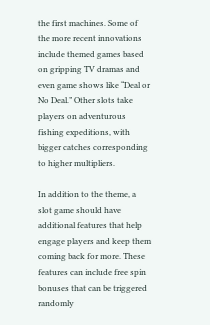the first machines. Some of the more recent innovations include themed games based on gripping TV dramas and even game shows like “Deal or No Deal.” Other slots take players on adventurous fishing expeditions, with bigger catches corresponding to higher multipliers.

In addition to the theme, a slot game should have additional features that help engage players and keep them coming back for more. These features can include free spin bonuses that can be triggered randomly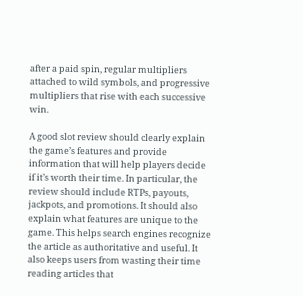after a paid spin, regular multipliers attached to wild symbols, and progressive multipliers that rise with each successive win.

A good slot review should clearly explain the game’s features and provide information that will help players decide if it’s worth their time. In particular, the review should include RTPs, payouts, jackpots, and promotions. It should also explain what features are unique to the game. This helps search engines recognize the article as authoritative and useful. It also keeps users from wasting their time reading articles that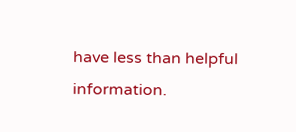have less than helpful information.